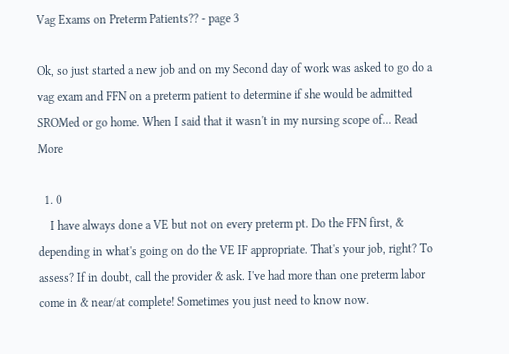Vag Exams on Preterm Patients?? - page 3

Ok, so just started a new job and on my Second day of work was asked to go do a vag exam and FFN on a preterm patient to determine if she would be admitted SROMed or go home. When I said that it wasn't in my nursing scope of... Read More

  1. 0
    I have always done a VE but not on every preterm pt. Do the FFN first, & depending in what's going on do the VE IF appropriate. That's your job, right? To assess? If in doubt, call the provider & ask. I've had more than one preterm labor come in & near/at complete! Sometimes you just need to know now.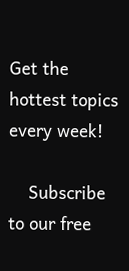Get the hottest topics every week!

    Subscribe to our free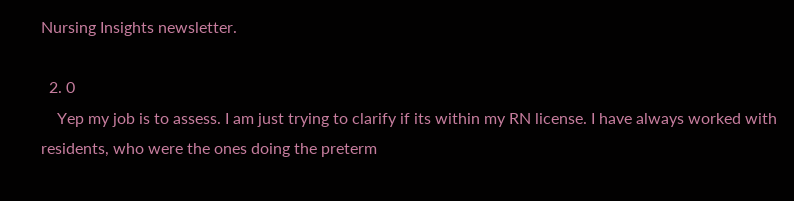Nursing Insights newsletter.

  2. 0
    Yep my job is to assess. I am just trying to clarify if its within my RN license. I have always worked with residents, who were the ones doing the preterm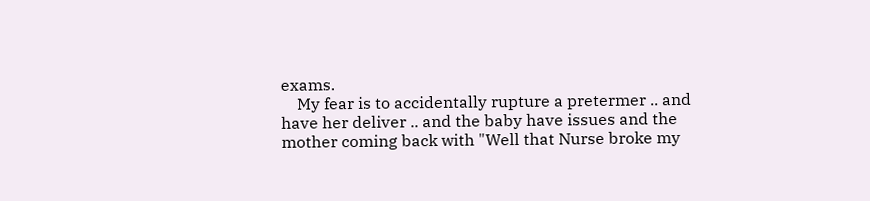exams.
    My fear is to accidentally rupture a pretermer .. and have her deliver .. and the baby have issues and the mother coming back with "Well that Nurse broke my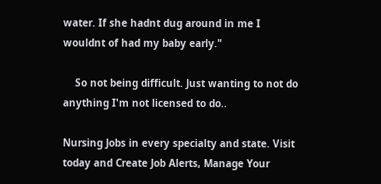water. If she hadnt dug around in me I wouldnt of had my baby early."

    So not being difficult. Just wanting to not do anything I'm not licensed to do..

Nursing Jobs in every specialty and state. Visit today and Create Job Alerts, Manage Your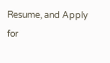Resume, and Apply for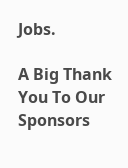Jobs.

A Big Thank You To Our Sponsors